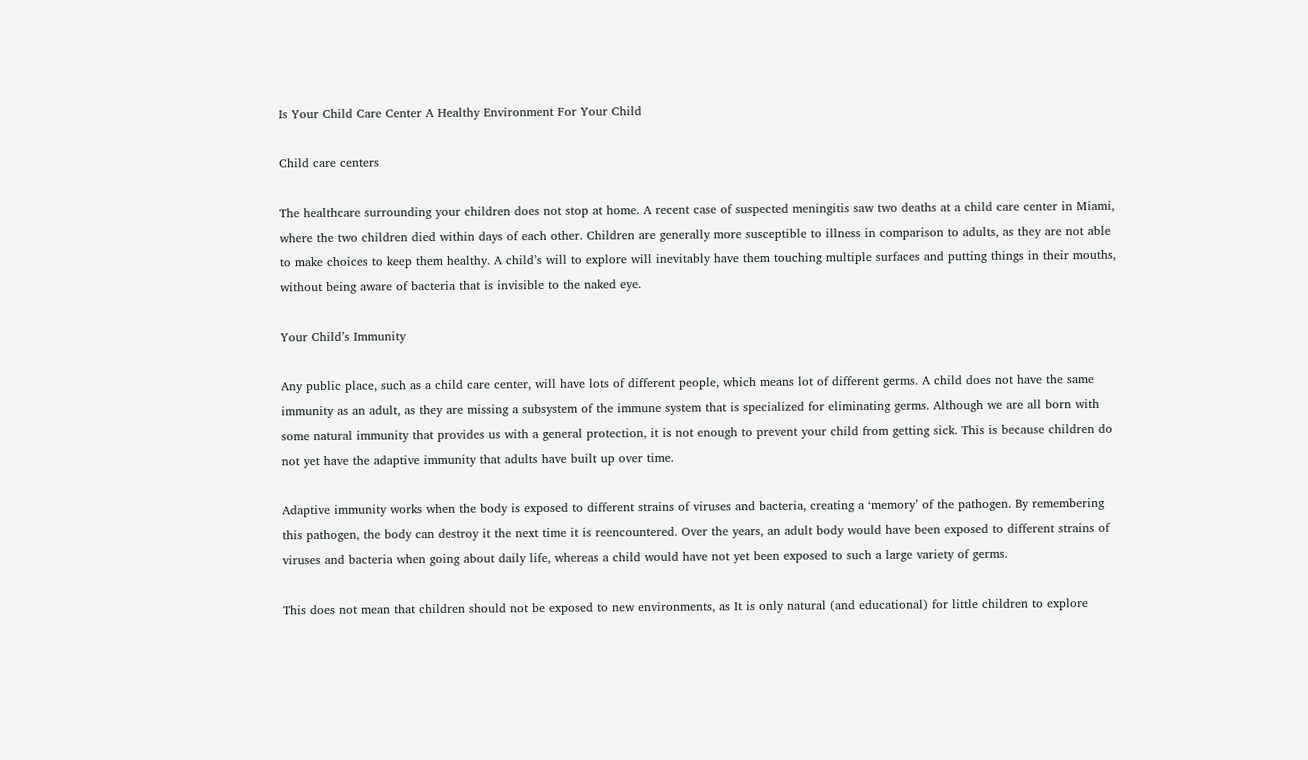Is Your Child Care Center A Healthy Environment For Your Child

Child care centers

The healthcare surrounding your children does not stop at home. A recent case of suspected meningitis saw two deaths at a child care center in Miami, where the two children died within days of each other. Children are generally more susceptible to illness in comparison to adults, as they are not able to make choices to keep them healthy. A child’s will to explore will inevitably have them touching multiple surfaces and putting things in their mouths, without being aware of bacteria that is invisible to the naked eye.

Your Child’s Immunity

Any public place, such as a child care center, will have lots of different people, which means lot of different germs. A child does not have the same immunity as an adult, as they are missing a subsystem of the immune system that is specialized for eliminating germs. Although we are all born with some natural immunity that provides us with a general protection, it is not enough to prevent your child from getting sick. This is because children do not yet have the adaptive immunity that adults have built up over time.

Adaptive immunity works when the body is exposed to different strains of viruses and bacteria, creating a ‘memory’ of the pathogen. By remembering this pathogen, the body can destroy it the next time it is reencountered. Over the years, an adult body would have been exposed to different strains of viruses and bacteria when going about daily life, whereas a child would have not yet been exposed to such a large variety of germs.

This does not mean that children should not be exposed to new environments, as It is only natural (and educational) for little children to explore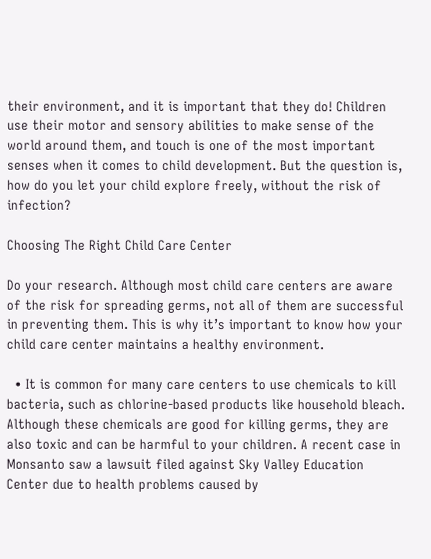their environment, and it is important that they do! Children use their motor and sensory abilities to make sense of the world around them, and touch is one of the most important senses when it comes to child development. But the question is, how do you let your child explore freely, without the risk of infection?

Choosing The Right Child Care Center

Do your research. Although most child care centers are aware of the risk for spreading germs, not all of them are successful in preventing them. This is why it’s important to know how your child care center maintains a healthy environment.

  • It is common for many care centers to use chemicals to kill bacteria, such as chlorine-based products like household bleach. Although these chemicals are good for killing germs, they are also toxic and can be harmful to your children. A recent case in Monsanto saw a lawsuit filed against Sky Valley Education Center due to health problems caused by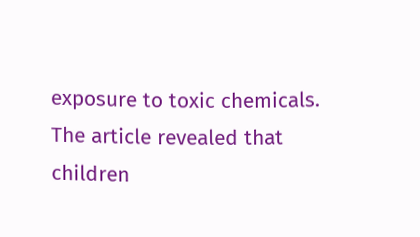exposure to toxic chemicals. The article revealed that children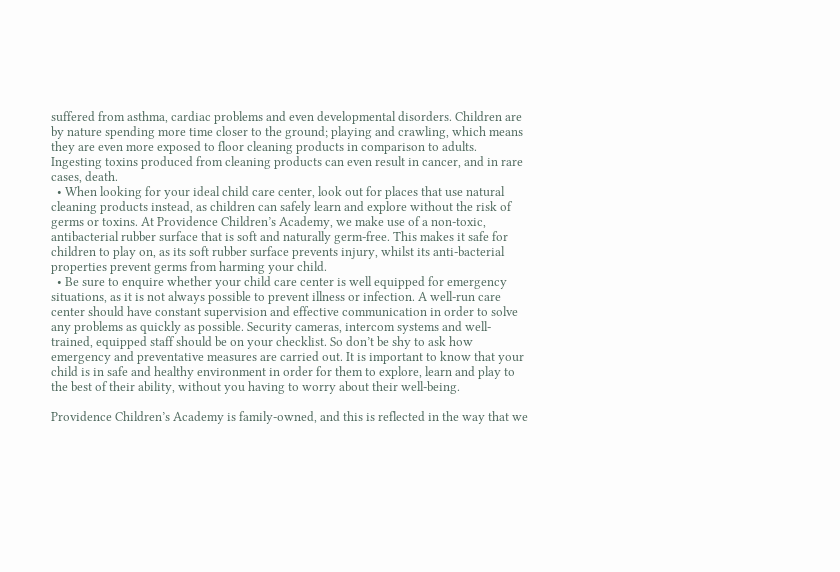suffered from asthma, cardiac problems and even developmental disorders. Children are by nature spending more time closer to the ground; playing and crawling, which means they are even more exposed to floor cleaning products in comparison to adults. Ingesting toxins produced from cleaning products can even result in cancer, and in rare cases, death.
  • When looking for your ideal child care center, look out for places that use natural cleaning products instead, as children can safely learn and explore without the risk of germs or toxins. At Providence Children’s Academy, we make use of a non-toxic, antibacterial rubber surface that is soft and naturally germ-free. This makes it safe for children to play on, as its soft rubber surface prevents injury, whilst its anti-bacterial properties prevent germs from harming your child.
  • Be sure to enquire whether your child care center is well equipped for emergency situations, as it is not always possible to prevent illness or infection. A well-run care center should have constant supervision and effective communication in order to solve any problems as quickly as possible. Security cameras, intercom systems and well-trained, equipped staff should be on your checklist. So don’t be shy to ask how emergency and preventative measures are carried out. It is important to know that your child is in safe and healthy environment in order for them to explore, learn and play to the best of their ability, without you having to worry about their well-being.

Providence Children’s Academy is family-owned, and this is reflected in the way that we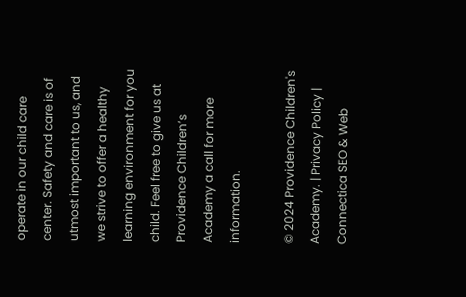operate in our child care center. Safety and care is of utmost important to us, and we strive to offer a healthy learning environment for you child. Feel free to give us at Providence Children’s Academy a call for more information.

© 2024 Providence Children's Academy. | Privacy Policy | Connectica SEO & Web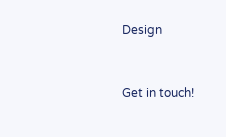Design


Get in touch!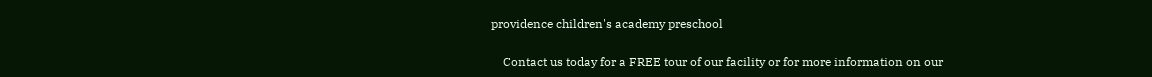providence children's academy preschool

    Contact us today for a FREE tour of our facility or for more information on our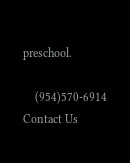preschool.

    (954)570-6914 Contact Us